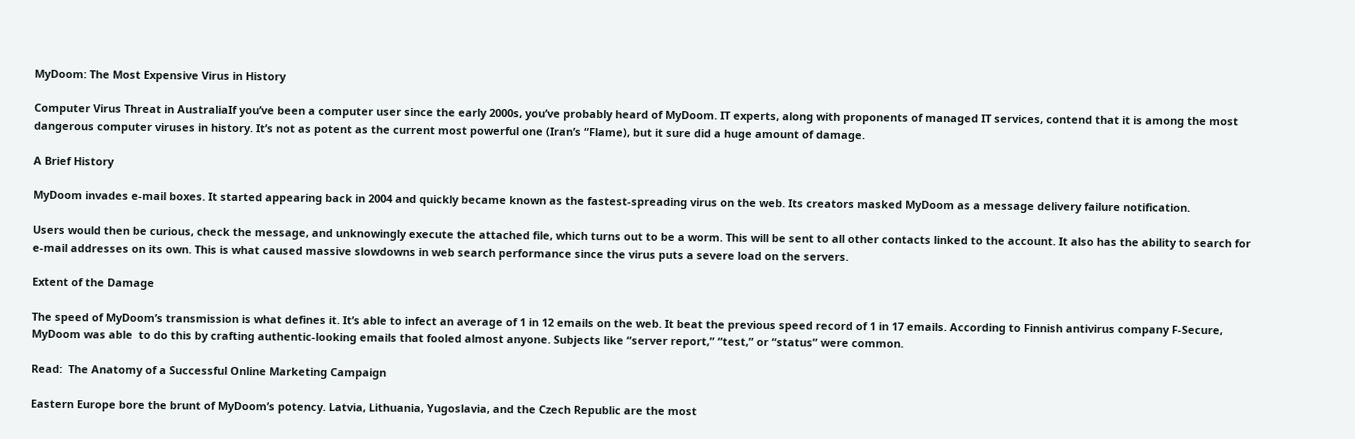MyDoom: The Most Expensive Virus in History

Computer Virus Threat in AustraliaIf you’ve been a computer user since the early 2000s, you’ve probably heard of MyDoom. IT experts, along with proponents of managed IT services, contend that it is among the most dangerous computer viruses in history. It’s not as potent as the current most powerful one (Iran’s “Flame), but it sure did a huge amount of damage.

A Brief History

MyDoom invades e-mail boxes. It started appearing back in 2004 and quickly became known as the fastest-spreading virus on the web. Its creators masked MyDoom as a message delivery failure notification.

Users would then be curious, check the message, and unknowingly execute the attached file, which turns out to be a worm. This will be sent to all other contacts linked to the account. It also has the ability to search for e-mail addresses on its own. This is what caused massive slowdowns in web search performance since the virus puts a severe load on the servers.

Extent of the Damage

The speed of MyDoom’s transmission is what defines it. It’s able to infect an average of 1 in 12 emails on the web. It beat the previous speed record of 1 in 17 emails. According to Finnish antivirus company F-Secure, MyDoom was able  to do this by crafting authentic-looking emails that fooled almost anyone. Subjects like “server report,” “test,” or “status” were common.

Read:  The Anatomy of a Successful Online Marketing Campaign

Eastern Europe bore the brunt of MyDoom’s potency. Latvia, Lithuania, Yugoslavia, and the Czech Republic are the most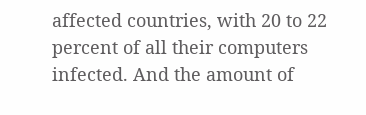affected countries, with 20 to 22 percent of all their computers infected. And the amount of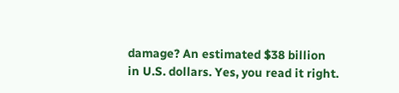damage? An estimated $38 billion in U.S. dollars. Yes, you read it right.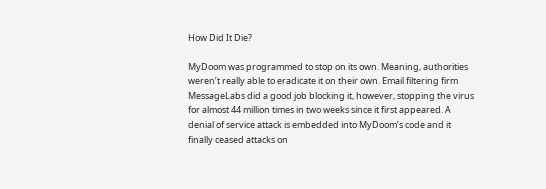How Did It Die?

MyDoom was programmed to stop on its own. Meaning, authorities weren’t really able to eradicate it on their own. Email filtering firm MessageLabs did a good job blocking it, however, stopping the virus for almost 44 million times in two weeks since it first appeared. A denial of service attack is embedded into MyDoom’s code and it finally ceased attacks on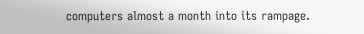computers almost a month into its rampage.